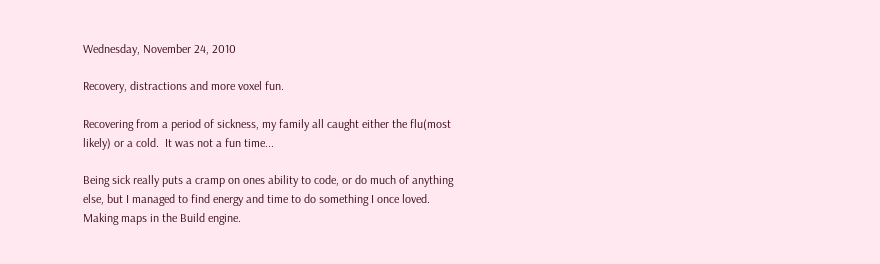Wednesday, November 24, 2010

Recovery, distractions and more voxel fun.

Recovering from a period of sickness, my family all caught either the flu(most likely) or a cold.  It was not a fun time...

Being sick really puts a cramp on ones ability to code, or do much of anything else, but I managed to find energy and time to do something I once loved.  Making maps in the Build engine.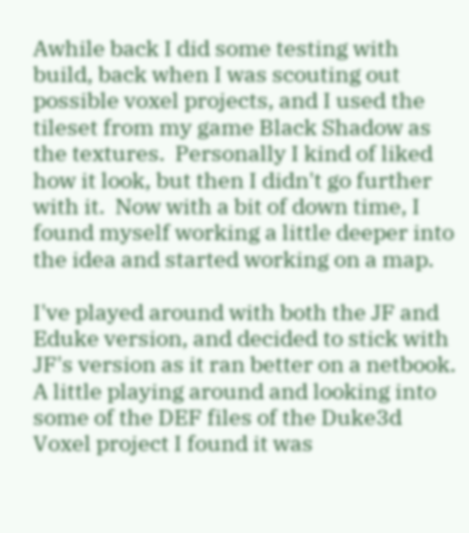Awhile back I did some testing with build, back when I was scouting out possible voxel projects, and I used the tileset from my game Black Shadow as the textures.  Personally I kind of liked how it look, but then I didn't go further with it.  Now with a bit of down time, I found myself working a little deeper into the idea and started working on a map.

I've played around with both the JF and Eduke version, and decided to stick with JF's version as it ran better on a netbook.  A little playing around and looking into some of the DEF files of the Duke3d Voxel project I found it was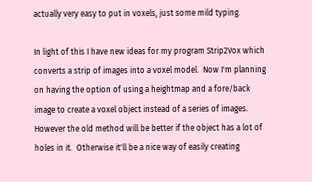actually very easy to put in voxels, just some mild typing.

In light of this I have new ideas for my program Strip2Vox which converts a strip of images into a voxel model.  Now I'm planning on having the option of using a heightmap and a fore/back image to create a voxel object instead of a series of images.  However the old method will be better if the object has a lot of holes in it.  Otherwise it'll be a nice way of easily creating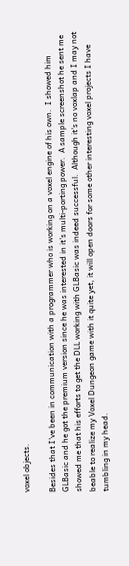voxel objects.

Besides that I've been in communication with a programmer who is working on a voxel engine of his own.  I showed him GLBasic and he got the premium version since he was interested in it's multi-porting power.  A sample screenshot he sent me showed me that his efforts to get the DLL working with GLBasic was indeed successful.  Although it's no voxlap and I may not beable to realize my Voxel Dungeon game with it quite yet, it will open doors for some other interesting voxel projects I have tumbling in my head.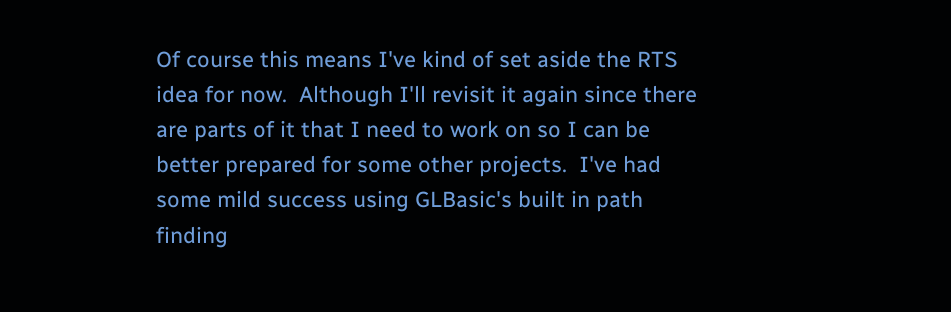Of course this means I've kind of set aside the RTS idea for now.  Although I'll revisit it again since there are parts of it that I need to work on so I can be better prepared for some other projects.  I've had some mild success using GLBasic's built in path finding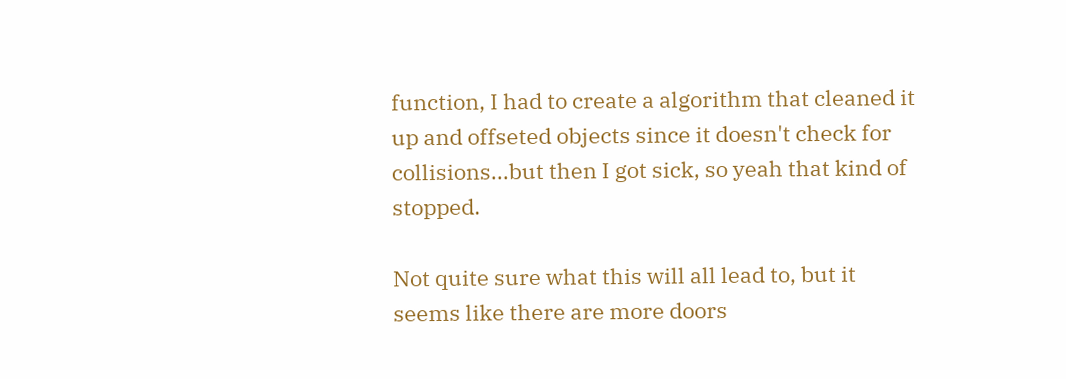function, I had to create a algorithm that cleaned it up and offseted objects since it doesn't check for collisions...but then I got sick, so yeah that kind of stopped.

Not quite sure what this will all lead to, but it seems like there are more doors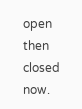open then closed now.